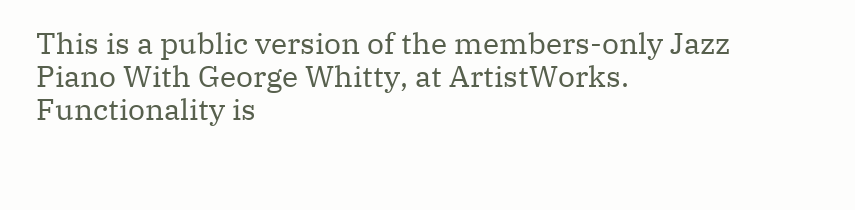This is a public version of the members-only Jazz Piano With George Whitty, at ArtistWorks. Functionality is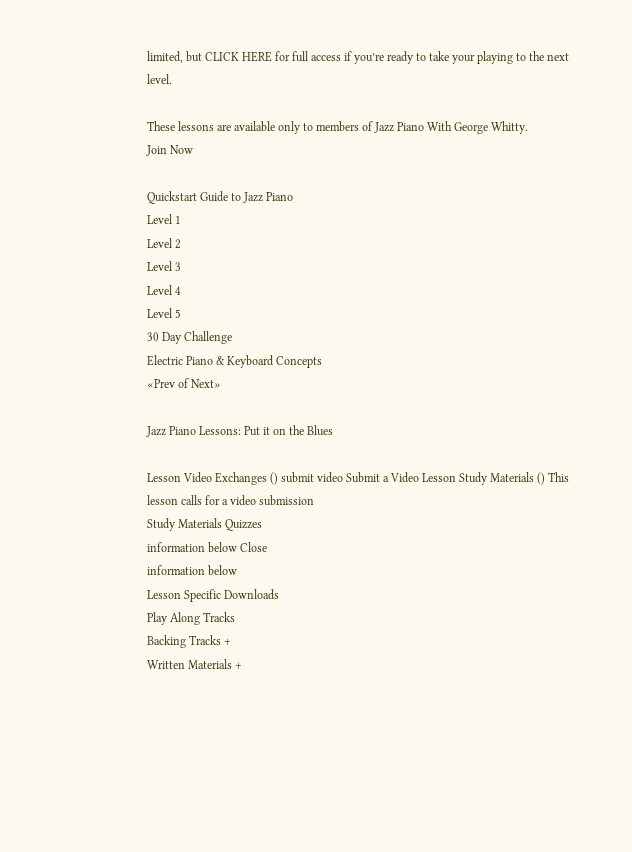limited, but CLICK HERE for full access if you’re ready to take your playing to the next level.

These lessons are available only to members of Jazz Piano With George Whitty.
Join Now

Quickstart Guide to Jazz Piano
Level 1
Level 2
Level 3
Level 4
Level 5
30 Day Challenge
Electric Piano & Keyboard Concepts
«Prev of Next»

Jazz Piano Lessons: Put it on the Blues

Lesson Video Exchanges () submit video Submit a Video Lesson Study Materials () This lesson calls for a video submission
Study Materials Quizzes
information below Close
information below
Lesson Specific Downloads
Play Along Tracks
Backing Tracks +
Written Materials +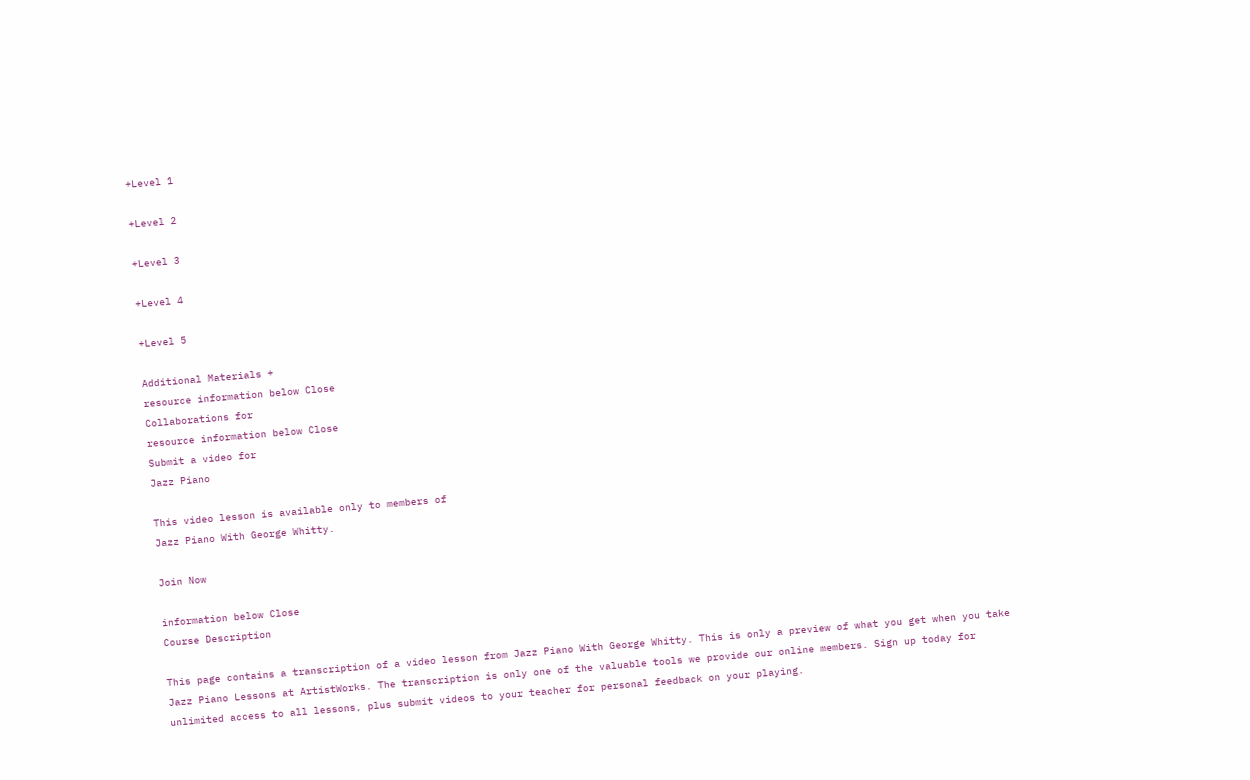+Level 1

+Level 2

+Level 3

+Level 4

+Level 5

Additional Materials +
resource information below Close
Collaborations for
resource information below Close
Submit a video for
Jazz Piano

This video lesson is available only to members of
Jazz Piano With George Whitty.

Join Now

information below Close
Course Description

This page contains a transcription of a video lesson from Jazz Piano With George Whitty. This is only a preview of what you get when you take Jazz Piano Lessons at ArtistWorks. The transcription is only one of the valuable tools we provide our online members. Sign up today for unlimited access to all lessons, plus submit videos to your teacher for personal feedback on your playing.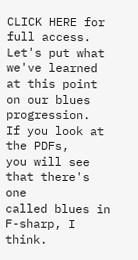CLICK HERE for full access.
Let's put what we've learned
at this point on our blues progression.
If you look at the PDFs,
you will see that there's one
called blues in F-sharp, I think.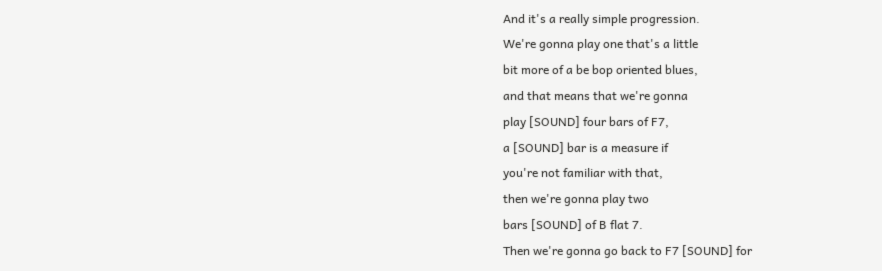And it's a really simple progression.
We're gonna play one that's a little
bit more of a be bop oriented blues,
and that means that we're gonna
play [SOUND] four bars of F7,
a [SOUND] bar is a measure if
you're not familiar with that,
then we're gonna play two
bars [SOUND] of B flat 7.
Then we're gonna go back to F7 [SOUND] for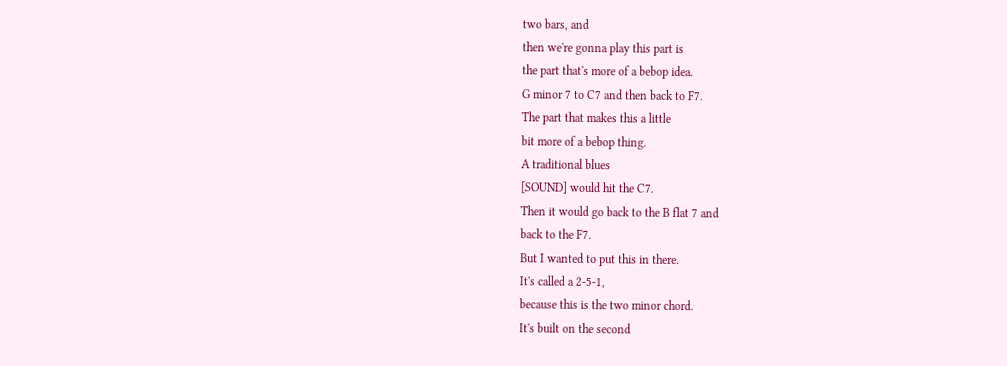two bars, and
then we're gonna play this part is
the part that's more of a bebop idea.
G minor 7 to C7 and then back to F7.
The part that makes this a little
bit more of a bebop thing.
A traditional blues
[SOUND] would hit the C7.
Then it would go back to the B flat 7 and
back to the F7.
But I wanted to put this in there.
It's called a 2-5-1,
because this is the two minor chord.
It's built on the second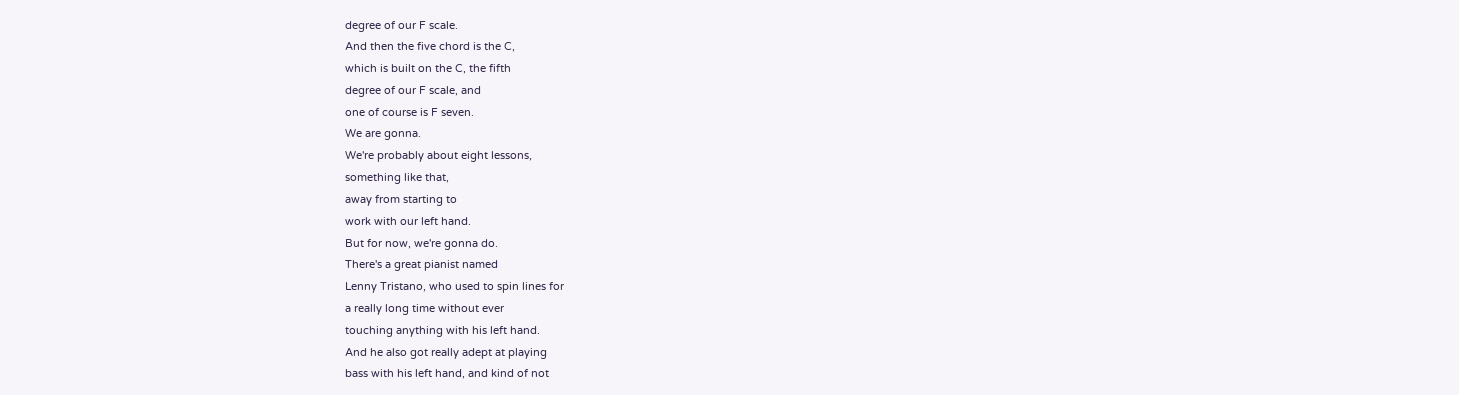degree of our F scale.
And then the five chord is the C,
which is built on the C, the fifth
degree of our F scale, and
one of course is F seven.
We are gonna.
We're probably about eight lessons,
something like that,
away from starting to
work with our left hand.
But for now, we're gonna do.
There's a great pianist named
Lenny Tristano, who used to spin lines for
a really long time without ever
touching anything with his left hand.
And he also got really adept at playing
bass with his left hand, and kind of not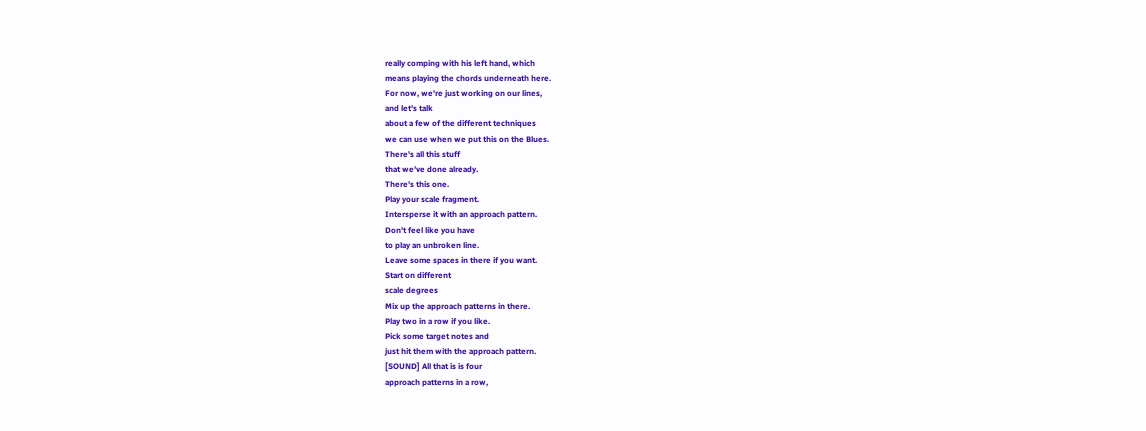really comping with his left hand, which
means playing the chords underneath here.
For now, we're just working on our lines,
and let's talk
about a few of the different techniques
we can use when we put this on the Blues.
There's all this stuff
that we've done already.
There's this one.
Play your scale fragment.
Intersperse it with an approach pattern.
Don't feel like you have
to play an unbroken line.
Leave some spaces in there if you want.
Start on different
scale degrees
Mix up the approach patterns in there.
Play two in a row if you like.
Pick some target notes and
just hit them with the approach pattern.
[SOUND] All that is is four
approach patterns in a row,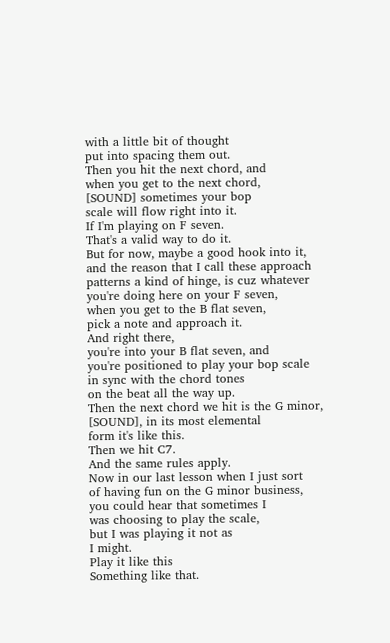with a little bit of thought
put into spacing them out.
Then you hit the next chord, and
when you get to the next chord,
[SOUND] sometimes your bop
scale will flow right into it.
If I'm playing on F seven.
That's a valid way to do it.
But for now, maybe a good hook into it,
and the reason that I call these approach
patterns a kind of hinge, is cuz whatever
you're doing here on your F seven,
when you get to the B flat seven,
pick a note and approach it.
And right there,
you're into your B flat seven, and
you're positioned to play your bop scale
in sync with the chord tones
on the beat all the way up.
Then the next chord we hit is the G minor,
[SOUND], in its most elemental
form it's like this.
Then we hit C7.
And the same rules apply.
Now in our last lesson when I just sort
of having fun on the G minor business,
you could hear that sometimes I
was choosing to play the scale,
but I was playing it not as
I might.
Play it like this
Something like that.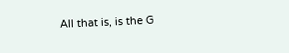All that is, is the G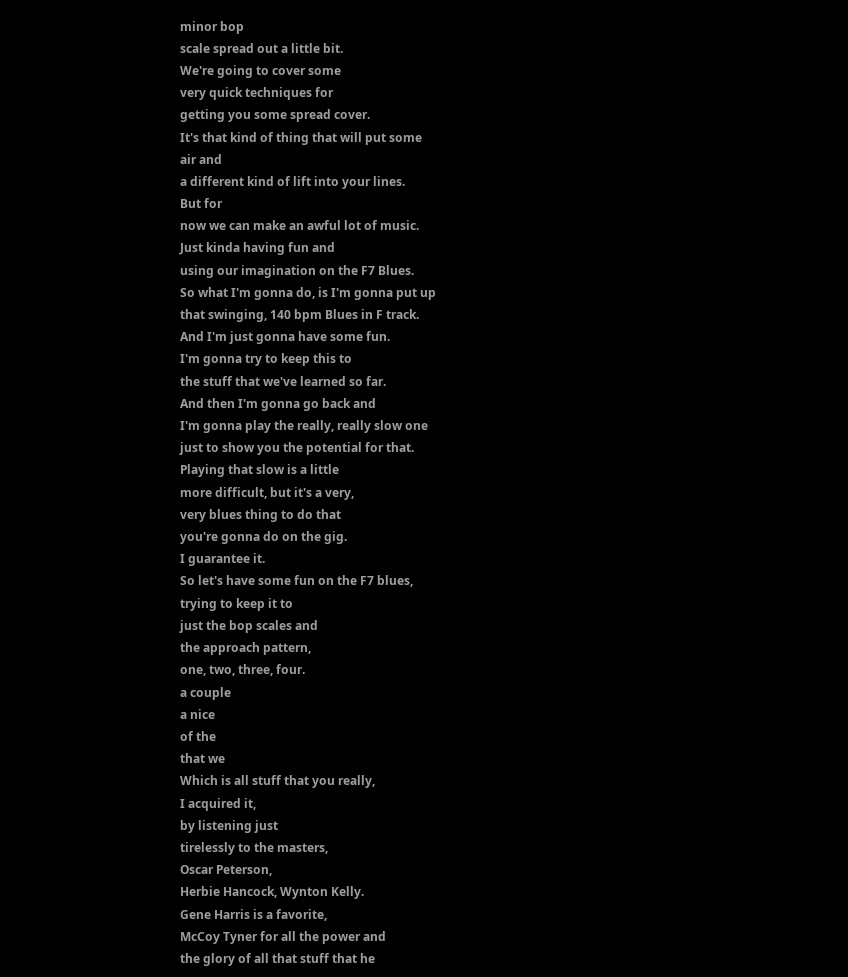minor bop
scale spread out a little bit.
We're going to cover some
very quick techniques for
getting you some spread cover.
It's that kind of thing that will put some
air and
a different kind of lift into your lines.
But for
now we can make an awful lot of music.
Just kinda having fun and
using our imagination on the F7 Blues.
So what I'm gonna do, is I'm gonna put up
that swinging, 140 bpm Blues in F track.
And I'm just gonna have some fun.
I'm gonna try to keep this to
the stuff that we've learned so far.
And then I'm gonna go back and
I'm gonna play the really, really slow one
just to show you the potential for that.
Playing that slow is a little
more difficult, but it's a very,
very blues thing to do that
you're gonna do on the gig.
I guarantee it.
So let's have some fun on the F7 blues,
trying to keep it to
just the bop scales and
the approach pattern,
one, two, three, four.
a couple
a nice
of the
that we
Which is all stuff that you really,
I acquired it,
by listening just
tirelessly to the masters,
Oscar Peterson,
Herbie Hancock, Wynton Kelly.
Gene Harris is a favorite,
McCoy Tyner for all the power and
the glory of all that stuff that he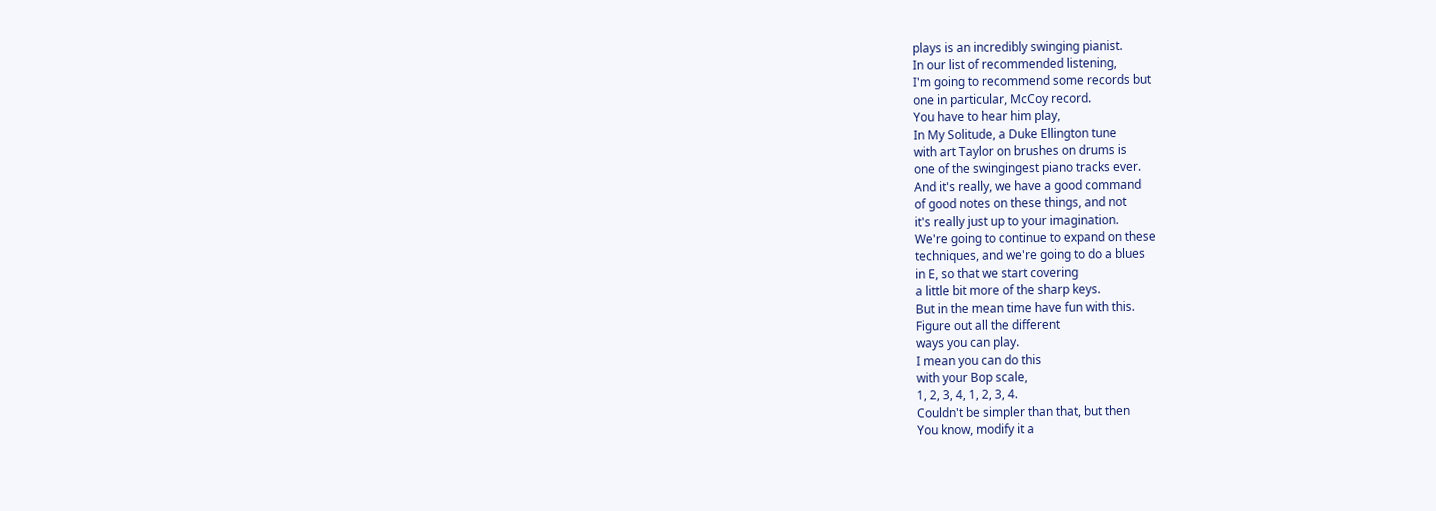plays is an incredibly swinging pianist.
In our list of recommended listening,
I'm going to recommend some records but
one in particular, McCoy record.
You have to hear him play,
In My Solitude, a Duke Ellington tune
with art Taylor on brushes on drums is
one of the swingingest piano tracks ever.
And it's really, we have a good command
of good notes on these things, and not
it's really just up to your imagination.
We're going to continue to expand on these
techniques, and we're going to do a blues
in E, so that we start covering
a little bit more of the sharp keys.
But in the mean time have fun with this.
Figure out all the different
ways you can play.
I mean you can do this
with your Bop scale,
1, 2, 3, 4, 1, 2, 3, 4.
Couldn't be simpler than that, but then
You know, modify it a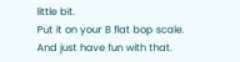little bit.
Put it on your B flat bop scale.
And just have fun with that.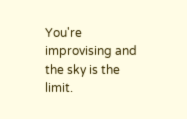You're improvising and
the sky is the limit.